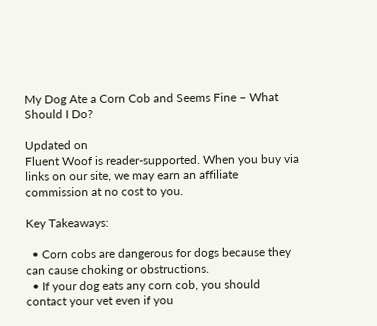My Dog Ate a Corn Cob and Seems Fine – What Should I Do?

Updated on
Fluent Woof is reader-supported. When you buy via links on our site, we may earn an affiliate commission at no cost to you.

Key Takeaways:

  • Corn cobs are dangerous for dogs because they can cause choking or obstructions.
  • If your dog eats any corn cob, you should contact your vet even if you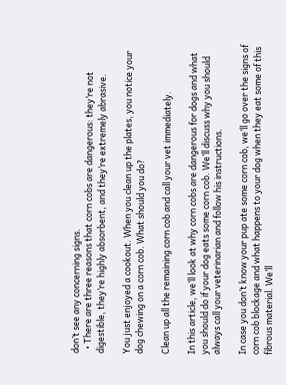don’t see any concerning signs.
  • There are three reasons that corn cobs are dangerous: they’re not digestible, they’re highly absorbent, and they’re extremely abrasive.

You just enjoyed a cookout. When you clean up the plates, you notice your dog chewing on a corn cob. What should you do?

Clean up all the remaining corn cob and call your vet immediately.

In this article, we’ll look at why corn cobs are dangerous for dogs and what you should do if your dog eats some corn cob. We’ll discuss why you should always call your veterinarian and follow his instructions.

In case you don’t know your pup ate some corn cob, we’ll go over the signs of corn cob blockage and what happens to your dog when they eat some of this fibrous material. We’ll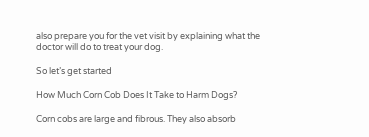also prepare you for the vet visit by explaining what the doctor will do to treat your dog.

So let’s get started

How Much Corn Cob Does It Take to Harm Dogs?

Corn cobs are large and fibrous. They also absorb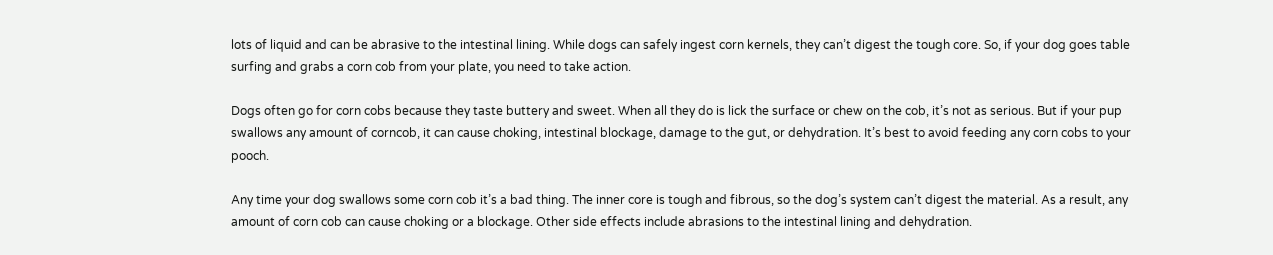lots of liquid and can be abrasive to the intestinal lining. While dogs can safely ingest corn kernels, they can’t digest the tough core. So, if your dog goes table surfing and grabs a corn cob from your plate, you need to take action.

Dogs often go for corn cobs because they taste buttery and sweet. When all they do is lick the surface or chew on the cob, it’s not as serious. But if your pup swallows any amount of corncob, it can cause choking, intestinal blockage, damage to the gut, or dehydration. It’s best to avoid feeding any corn cobs to your pooch.

Any time your dog swallows some corn cob it’s a bad thing. The inner core is tough and fibrous, so the dog’s system can’t digest the material. As a result, any amount of corn cob can cause choking or a blockage. Other side effects include abrasions to the intestinal lining and dehydration.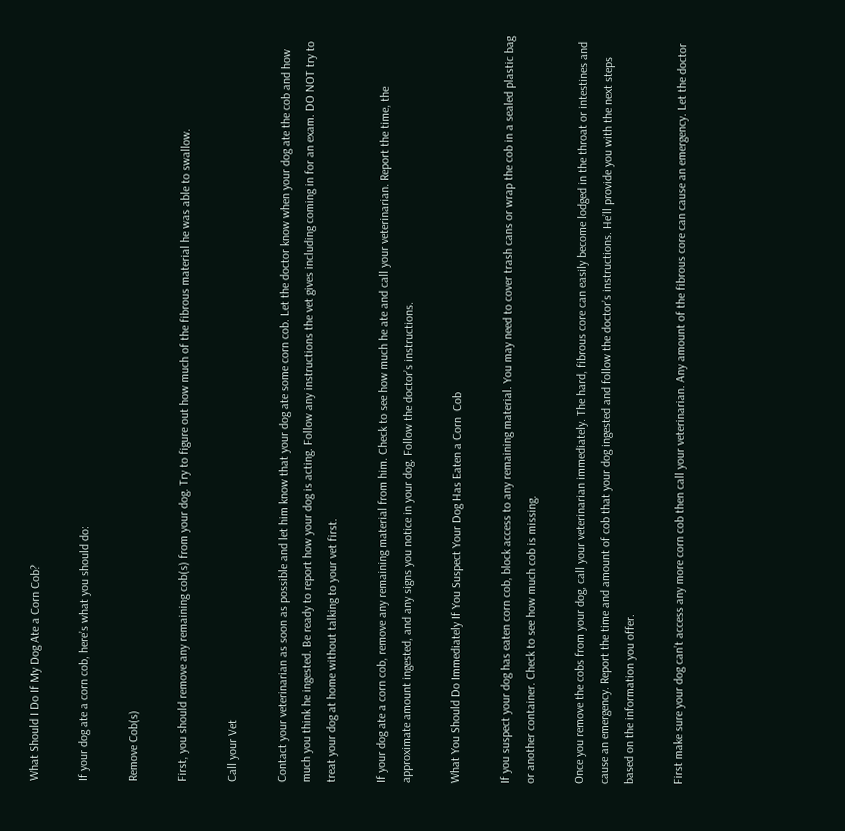What Should I Do If My Dog Ate a Corn Cob?

If your dog ate a corn cob, here’s what you should do:

Remove Cob(s)

First, you should remove any remaining cob(s) from your dog. Try to figure out how much of the fibrous material he was able to swallow.

Call your Vet

Contact your veterinarian as soon as possible and let him know that your dog ate some corn cob. Let the doctor know when your dog ate the cob and how much you think he ingested. Be ready to report how your dog is acting. Follow any instructions the vet gives including coming in for an exam. DO NOT try to treat your dog at home without talking to your vet first.

If your dog ate a corn cob, remove any remaining material from him. Check to see how much he ate and call your veterinarian. Report the time, the approximate amount ingested, and any signs you notice in your dog. Follow the doctor’s instructions.

What You Should Do Immediately If You Suspect Your Dog Has Eaten a Corn  Cob

If you suspect your dog has eaten corn cob, block access to any remaining material. You may need to cover trash cans or wrap the cob in a sealed plastic bag or another container. Check to see how much cob is missing.

Once you remove the cobs from your dog, call your veterinarian immediately. The hard, fibrous core can easily become lodged in the throat or intestines and cause an emergency. Report the time and amount of cob that your dog ingested and follow the doctor’s instructions. He’ll provide you with the next steps based on the information you offer.

First make sure your dog can’t access any more corn cob then call your veterinarian. Any amount of the fibrous core can cause an emergency. Let the doctor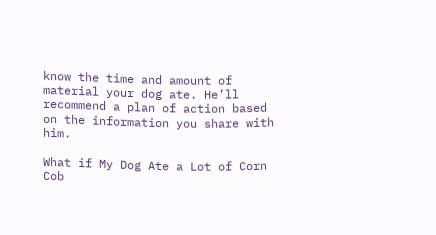know the time and amount of material your dog ate. He’ll recommend a plan of action based on the information you share with him.

What if My Dog Ate a Lot of Corn Cob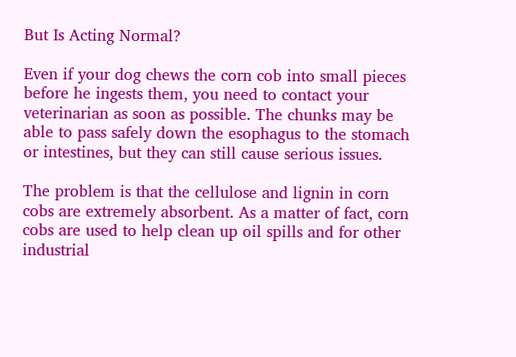But Is Acting Normal?

Even if your dog chews the corn cob into small pieces before he ingests them, you need to contact your veterinarian as soon as possible. The chunks may be able to pass safely down the esophagus to the stomach or intestines, but they can still cause serious issues.

The problem is that the cellulose and lignin in corn cobs are extremely absorbent. As a matter of fact, corn cobs are used to help clean up oil spills and for other industrial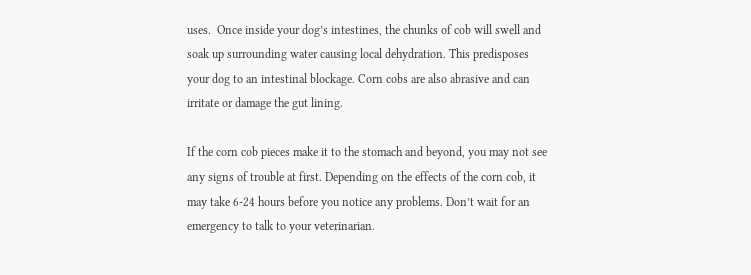uses.  Once inside your dog’s intestines, the chunks of cob will swell and soak up surrounding water causing local dehydration. This predisposes your dog to an intestinal blockage. Corn cobs are also abrasive and can irritate or damage the gut lining.

If the corn cob pieces make it to the stomach and beyond, you may not see any signs of trouble at first. Depending on the effects of the corn cob, it may take 6-24 hours before you notice any problems. Don’t wait for an emergency to talk to your veterinarian.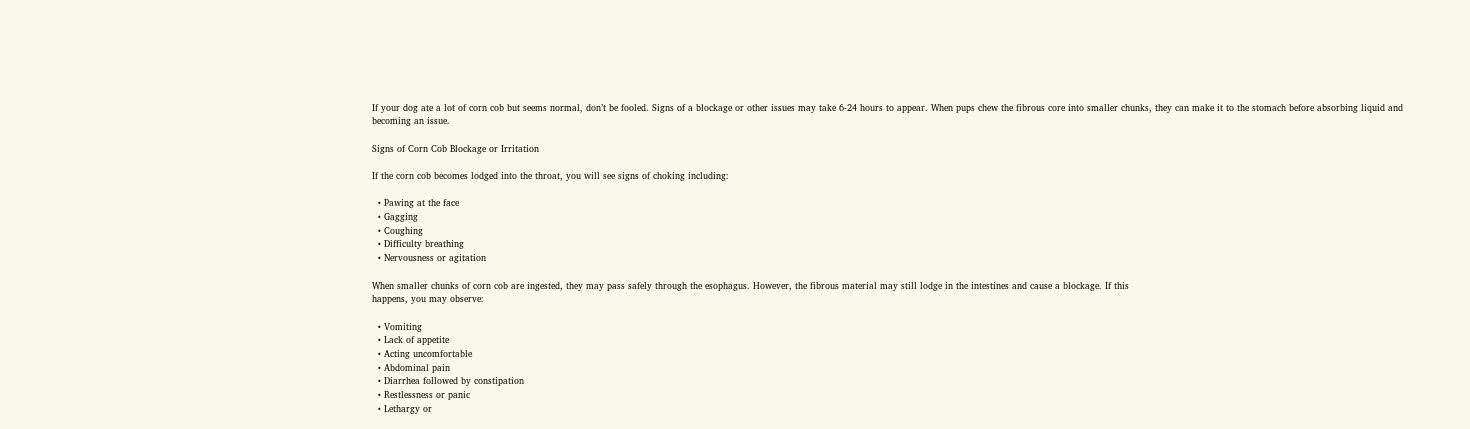If your dog ate a lot of corn cob but seems normal, don’t be fooled. Signs of a blockage or other issues may take 6-24 hours to appear. When pups chew the fibrous core into smaller chunks, they can make it to the stomach before absorbing liquid and becoming an issue.

Signs of Corn Cob Blockage or Irritation

If the corn cob becomes lodged into the throat, you will see signs of choking including:

  • Pawing at the face
  • Gagging
  • Coughing
  • Difficulty breathing
  • Nervousness or agitation

When smaller chunks of corn cob are ingested, they may pass safely through the esophagus. However, the fibrous material may still lodge in the intestines and cause a blockage. If this
happens, you may observe:

  • Vomiting
  • Lack of appetite
  • Acting uncomfortable
  • Abdominal pain
  • Diarrhea followed by constipation
  • Restlessness or panic
  • Lethargy or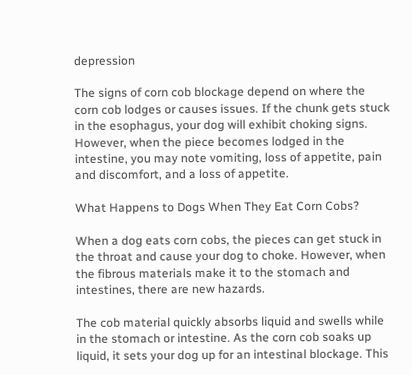depression

The signs of corn cob blockage depend on where the corn cob lodges or causes issues. If the chunk gets stuck in the esophagus, your dog will exhibit choking signs. However, when the piece becomes lodged in the intestine, you may note vomiting, loss of appetite, pain and discomfort, and a loss of appetite.

What Happens to Dogs When They Eat Corn Cobs?

When a dog eats corn cobs, the pieces can get stuck in the throat and cause your dog to choke. However, when the fibrous materials make it to the stomach and intestines, there are new hazards.

The cob material quickly absorbs liquid and swells while in the stomach or intestine. As the corn cob soaks up liquid, it sets your dog up for an intestinal blockage. This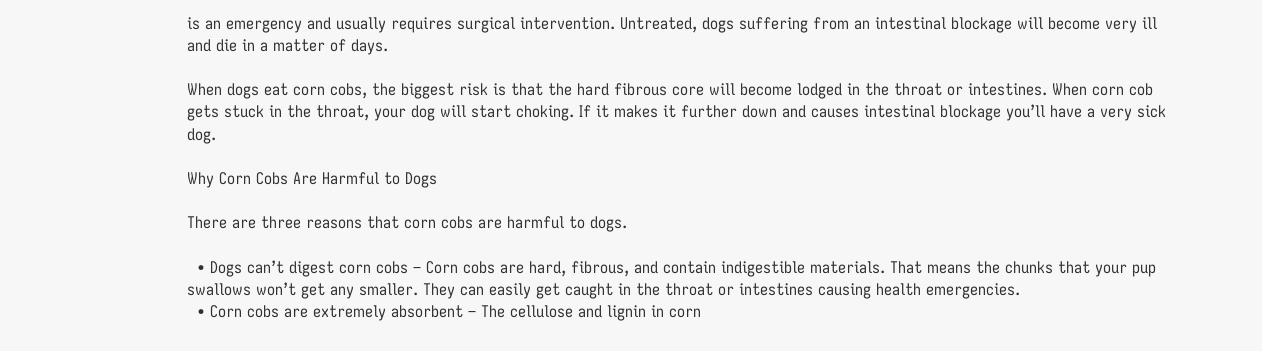is an emergency and usually requires surgical intervention. Untreated, dogs suffering from an intestinal blockage will become very ill and die in a matter of days.

When dogs eat corn cobs, the biggest risk is that the hard fibrous core will become lodged in the throat or intestines. When corn cob gets stuck in the throat, your dog will start choking. If it makes it further down and causes intestinal blockage you’ll have a very sick dog.

Why Corn Cobs Are Harmful to Dogs

There are three reasons that corn cobs are harmful to dogs.

  • Dogs can’t digest corn cobs – Corn cobs are hard, fibrous, and contain indigestible materials. That means the chunks that your pup swallows won’t get any smaller. They can easily get caught in the throat or intestines causing health emergencies.
  • Corn cobs are extremely absorbent – The cellulose and lignin in corn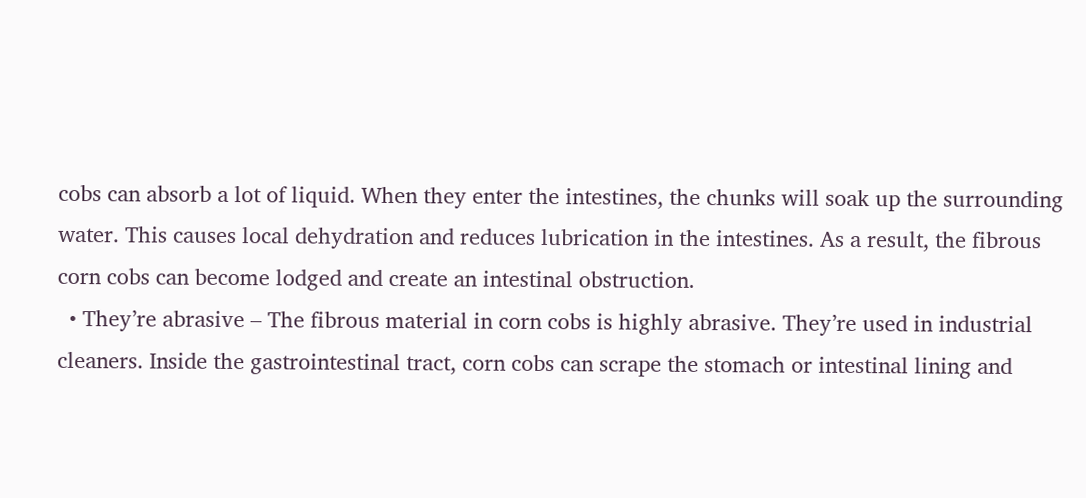cobs can absorb a lot of liquid. When they enter the intestines, the chunks will soak up the surrounding water. This causes local dehydration and reduces lubrication in the intestines. As a result, the fibrous corn cobs can become lodged and create an intestinal obstruction.
  • They’re abrasive – The fibrous material in corn cobs is highly abrasive. They’re used in industrial cleaners. Inside the gastrointestinal tract, corn cobs can scrape the stomach or intestinal lining and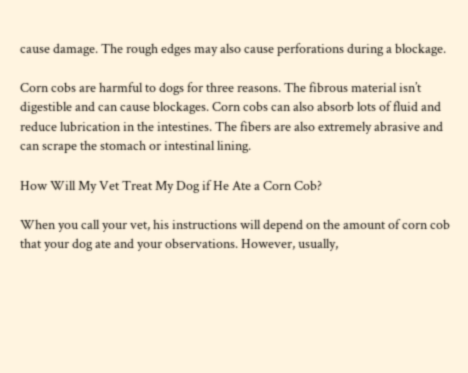cause damage. The rough edges may also cause perforations during a blockage.

Corn cobs are harmful to dogs for three reasons. The fibrous material isn’t digestible and can cause blockages. Corn cobs can also absorb lots of fluid and reduce lubrication in the intestines. The fibers are also extremely abrasive and can scrape the stomach or intestinal lining.

How Will My Vet Treat My Dog if He Ate a Corn Cob?

When you call your vet, his instructions will depend on the amount of corn cob that your dog ate and your observations. However, usually,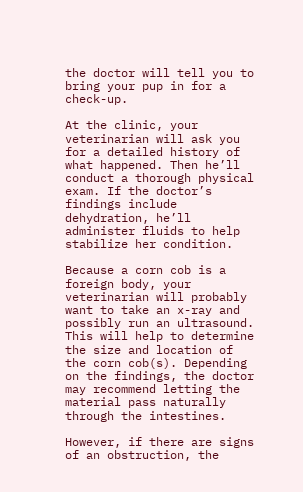the doctor will tell you to bring your pup in for a check-up.

At the clinic, your veterinarian will ask you for a detailed history of what happened. Then he’ll conduct a thorough physical exam. If the doctor’s findings include dehydration, he’ll administer fluids to help stabilize her condition.

Because a corn cob is a foreign body, your veterinarian will probably want to take an x-ray and possibly run an ultrasound. This will help to determine the size and location of the corn cob(s). Depending on the findings, the doctor may recommend letting the material pass naturally through the intestines.

However, if there are signs of an obstruction, the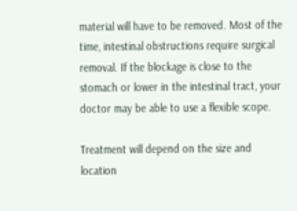material will have to be removed. Most of the time, intestinal obstructions require surgical removal. If the blockage is close to the stomach or lower in the intestinal tract, your doctor may be able to use a flexible scope.

Treatment will depend on the size and location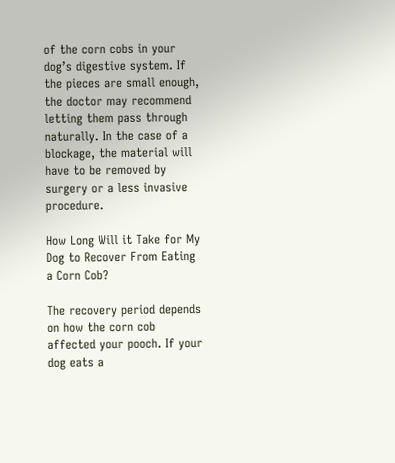of the corn cobs in your dog’s digestive system. If the pieces are small enough, the doctor may recommend letting them pass through naturally. In the case of a blockage, the material will have to be removed by surgery or a less invasive procedure.

How Long Will it Take for My Dog to Recover From Eating a Corn Cob?

The recovery period depends on how the corn cob affected your pooch. If your dog eats a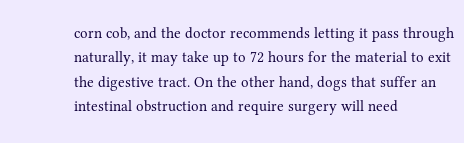corn cob, and the doctor recommends letting it pass through naturally, it may take up to 72 hours for the material to exit the digestive tract. On the other hand, dogs that suffer an intestinal obstruction and require surgery will need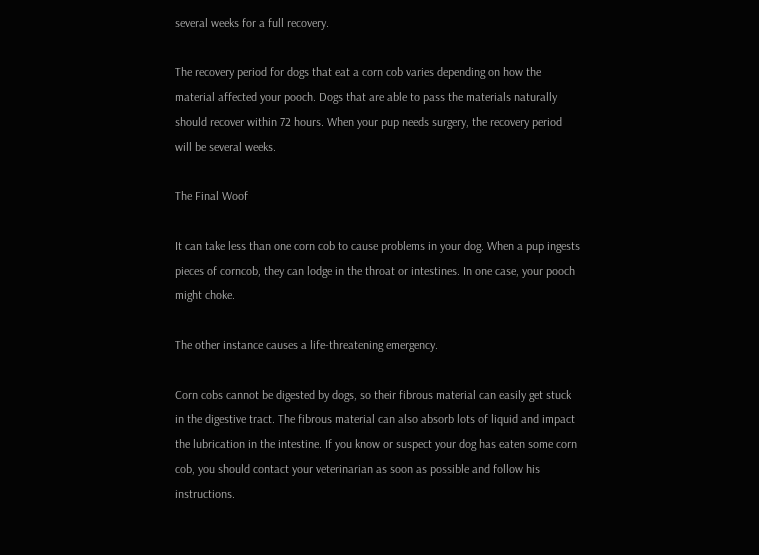several weeks for a full recovery.

The recovery period for dogs that eat a corn cob varies depending on how the material affected your pooch. Dogs that are able to pass the materials naturally should recover within 72 hours. When your pup needs surgery, the recovery period will be several weeks.

The Final Woof

It can take less than one corn cob to cause problems in your dog. When a pup ingests pieces of corncob, they can lodge in the throat or intestines. In one case, your pooch might choke.

The other instance causes a life-threatening emergency.

Corn cobs cannot be digested by dogs, so their fibrous material can easily get stuck in the digestive tract. The fibrous material can also absorb lots of liquid and impact the lubrication in the intestine. If you know or suspect your dog has eaten some corn cob, you should contact your veterinarian as soon as possible and follow his instructions.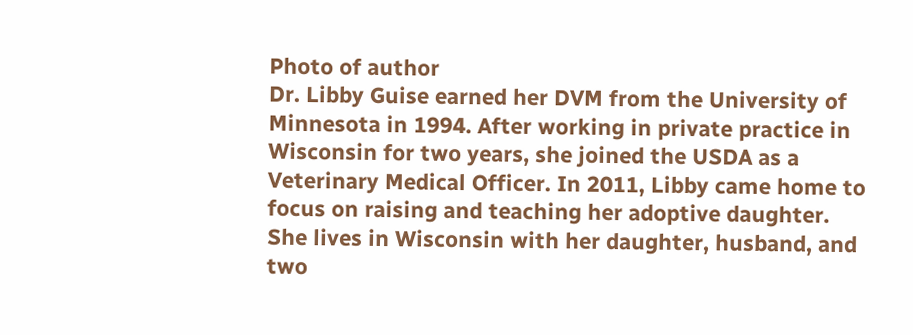Photo of author
Dr. Libby Guise earned her DVM from the University of Minnesota in 1994. After working in private practice in Wisconsin for two years, she joined the USDA as a Veterinary Medical Officer. In 2011, Libby came home to focus on raising and teaching her adoptive daughter. She lives in Wisconsin with her daughter, husband, and two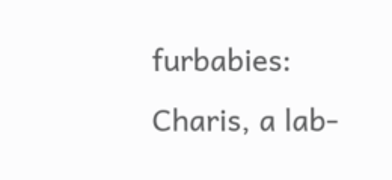furbabies: Charis, a lab-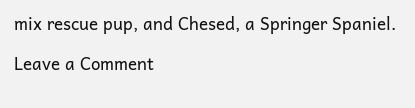mix rescue pup, and Chesed, a Springer Spaniel.

Leave a Comment